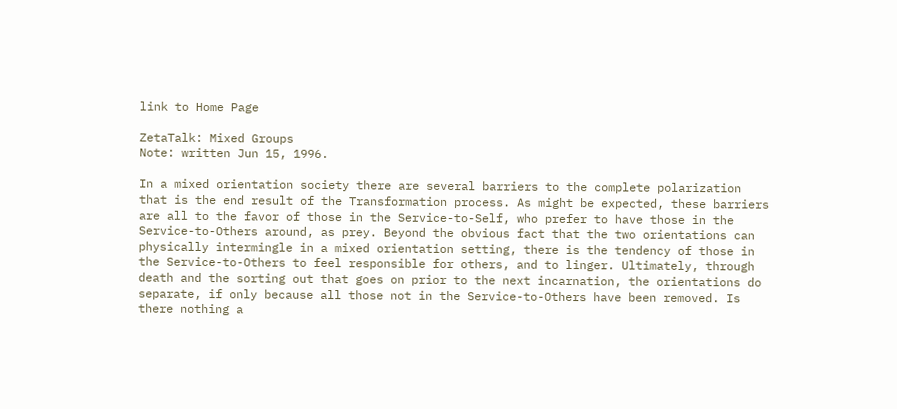link to Home Page

ZetaTalk: Mixed Groups
Note: written Jun 15, 1996.

In a mixed orientation society there are several barriers to the complete polarization that is the end result of the Transformation process. As might be expected, these barriers are all to the favor of those in the Service-to-Self, who prefer to have those in the Service-to-Others around, as prey. Beyond the obvious fact that the two orientations can physically intermingle in a mixed orientation setting, there is the tendency of those in the Service-to-Others to feel responsible for others, and to linger. Ultimately, through death and the sorting out that goes on prior to the next incarnation, the orientations do separate, if only because all those not in the Service-to-Others have been removed. Is there nothing a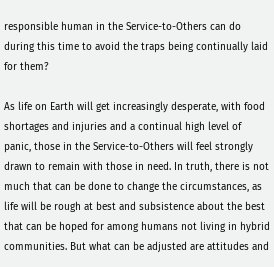responsible human in the Service-to-Others can do during this time to avoid the traps being continually laid for them?

As life on Earth will get increasingly desperate, with food shortages and injuries and a continual high level of panic, those in the Service-to-Others will feel strongly drawn to remain with those in need. In truth, there is not much that can be done to change the circumstances, as life will be rough at best and subsistence about the best that can be hoped for among humans not living in hybrid communities. But what can be adjusted are attitudes and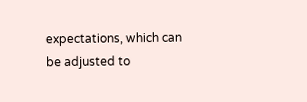expectations, which can be adjusted to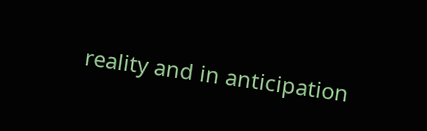reality and in anticipation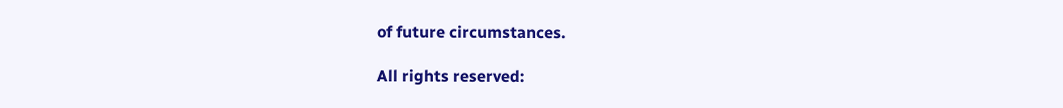of future circumstances.

All rights reserved: